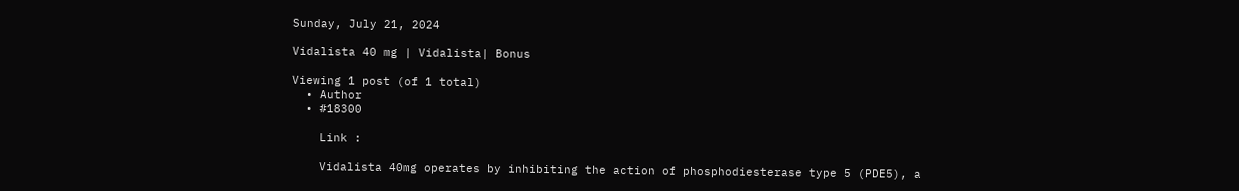Sunday, July 21, 2024

Vidalista 40 mg | Vidalista| Bonus

Viewing 1 post (of 1 total)
  • Author
  • #18300

    Link :

    Vidalista 40mg operates by inhibiting the action of phosphodiesterase type 5 (PDE5), a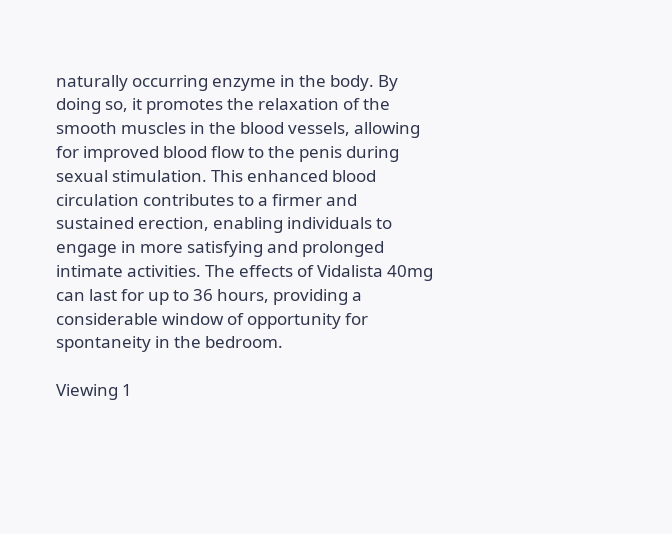naturally occurring enzyme in the body. By doing so, it promotes the relaxation of the smooth muscles in the blood vessels, allowing for improved blood flow to the penis during sexual stimulation. This enhanced blood circulation contributes to a firmer and sustained erection, enabling individuals to engage in more satisfying and prolonged intimate activities. The effects of Vidalista 40mg can last for up to 36 hours, providing a considerable window of opportunity for spontaneity in the bedroom.

Viewing 1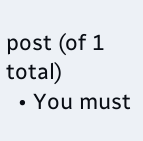post (of 1 total)
  • You must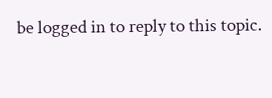be logged in to reply to this topic.